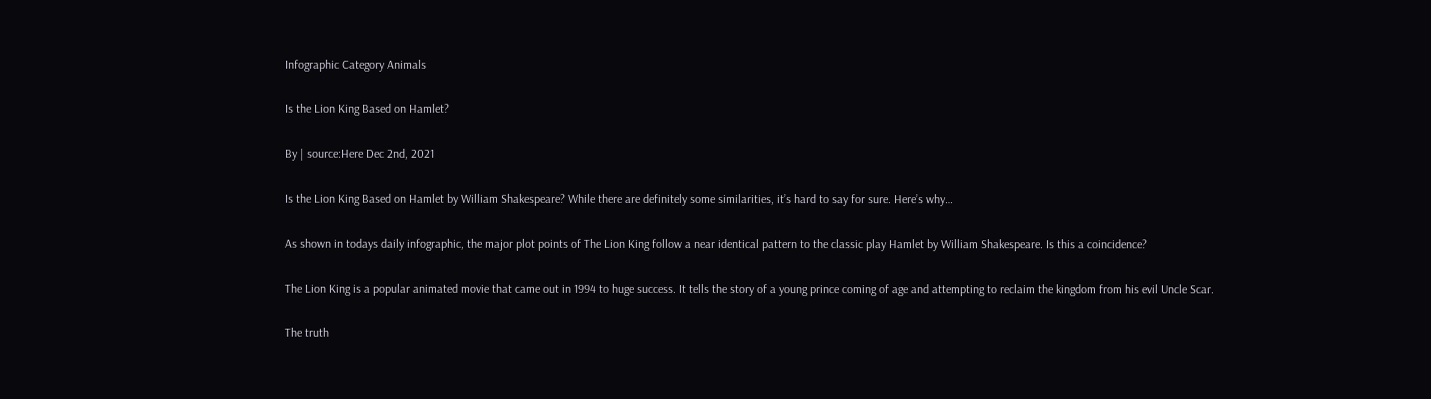Infographic Category Animals

Is the Lion King Based on Hamlet?

By | source:Here Dec 2nd, 2021

Is the Lion King Based on Hamlet by William Shakespeare? While there are definitely some similarities, it’s hard to say for sure. Here’s why…

As shown in todays daily infographic, the major plot points of The Lion King follow a near identical pattern to the classic play Hamlet by William Shakespeare. Is this a coincidence?

The Lion King is a popular animated movie that came out in 1994 to huge success. It tells the story of a young prince coming of age and attempting to reclaim the kingdom from his evil Uncle Scar.

The truth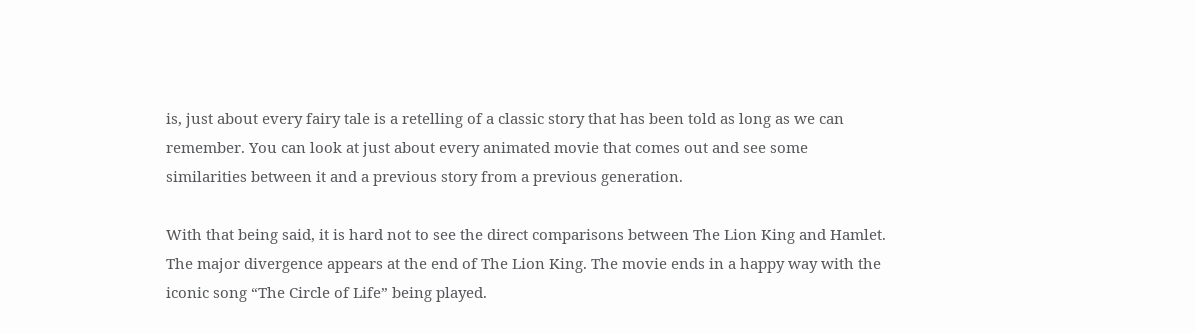is, just about every fairy tale is a retelling of a classic story that has been told as long as we can remember. You can look at just about every animated movie that comes out and see some similarities between it and a previous story from a previous generation.

With that being said, it is hard not to see the direct comparisons between The Lion King and Hamlet. The major divergence appears at the end of The Lion King. The movie ends in a happy way with the iconic song “The Circle of Life” being played.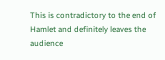This is contradictory to the end of Hamlet and definitely leaves the audience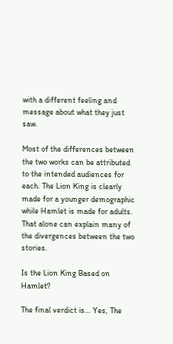with a different feeling and message about what they just saw.

Most of the differences between the two works can be attributed to the intended audiences for each. The Lion King is clearly made for a younger demographic while Hamlet is made for adults. That alone can explain many of the divergences between the two stories.

Is the Lion King Based on Hamlet?

The final verdict is… Yes, The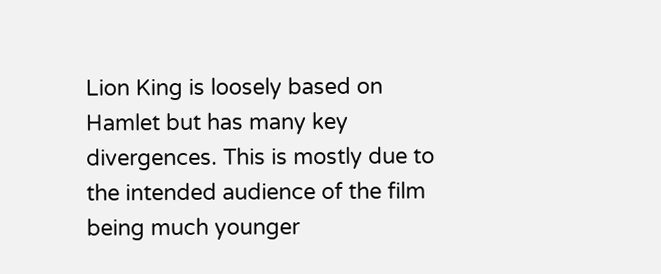Lion King is loosely based on Hamlet but has many key divergences. This is mostly due to the intended audience of the film being much younger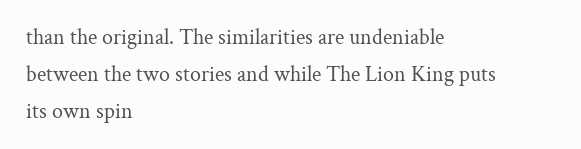than the original. The similarities are undeniable between the two stories and while The Lion King puts its own spin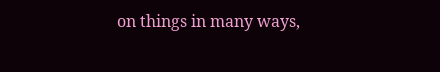on things in many ways,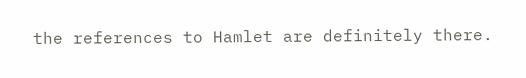the references to Hamlet are definitely there.